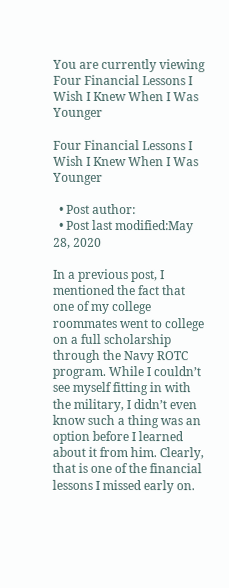You are currently viewing Four Financial Lessons I Wish I Knew When I Was Younger

Four Financial Lessons I Wish I Knew When I Was Younger

  • Post author:
  • Post last modified:May 28, 2020

In a previous post, I mentioned the fact that one of my college roommates went to college on a full scholarship through the Navy ROTC program. While I couldn’t see myself fitting in with the military, I didn’t even know such a thing was an option before I learned about it from him. Clearly, that is one of the financial lessons I missed early on.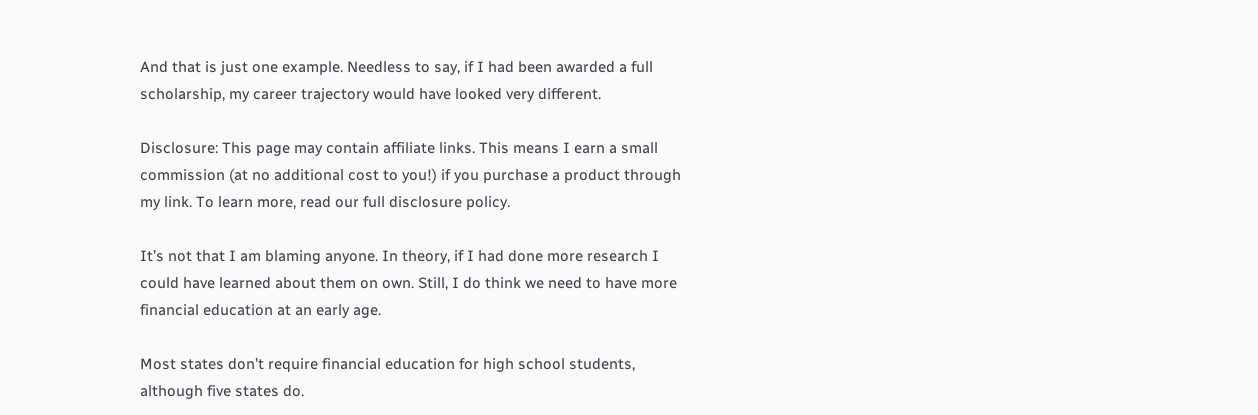And that is just one example. Needless to say, if I had been awarded a full scholarship, my career trajectory would have looked very different.

Disclosure: This page may contain affiliate links. This means I earn a small commission (at no additional cost to you!) if you purchase a product through my link. To learn more, read our full disclosure policy.

It’s not that I am blaming anyone. In theory, if I had done more research I could have learned about them on own. Still, I do think we need to have more financial education at an early age.

Most states don’t require financial education for high school students, although five states do.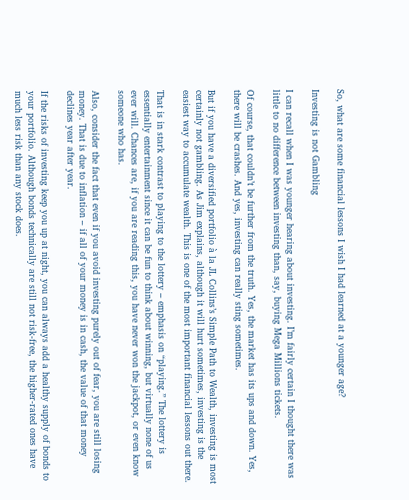So, what are some financial lessons I wish I had learned at a younger age?

Investing is not Gambling

I can recall when I was younger hearing about investing. I’m fairly certain I thought there was little to no difference between investing than, say, buying Mega Millions tickets.

Of course, that couldn’t be further from the truth. Yes, the market has its ups and down. Yes, there will be crashes. And yes, investing can really sting sometimes.

But if you have a diversified portfolio à la JL Collins’s Simple Path to Wealth, investing is most certainly not gambling. As Jim explains, although it will hurt sometimes, investing is the easiest way to accumulate wealth. This is one of the most important financial lessons out there.

That is in stark contrast to playing to the lottery – emphasis on “playing.” The lottery is essentially entertainment since it can be fun to think about winning, but virtually none of us ever will. Chances are, if you are reading this, you have never won the jackpot, or even know someone who has.

Also, consider the fact that even if you avoid investing purely out of fear, you are still losing money. That is due to inflation – if all of your money is in cash, the value of that money declines year after year.

If the risks of investing keep you up at night, you can always add a healthy supply of bonds to your portfolio. Although bonds technically are still not risk-free, the higher-rated ones have much less risk than any stock does.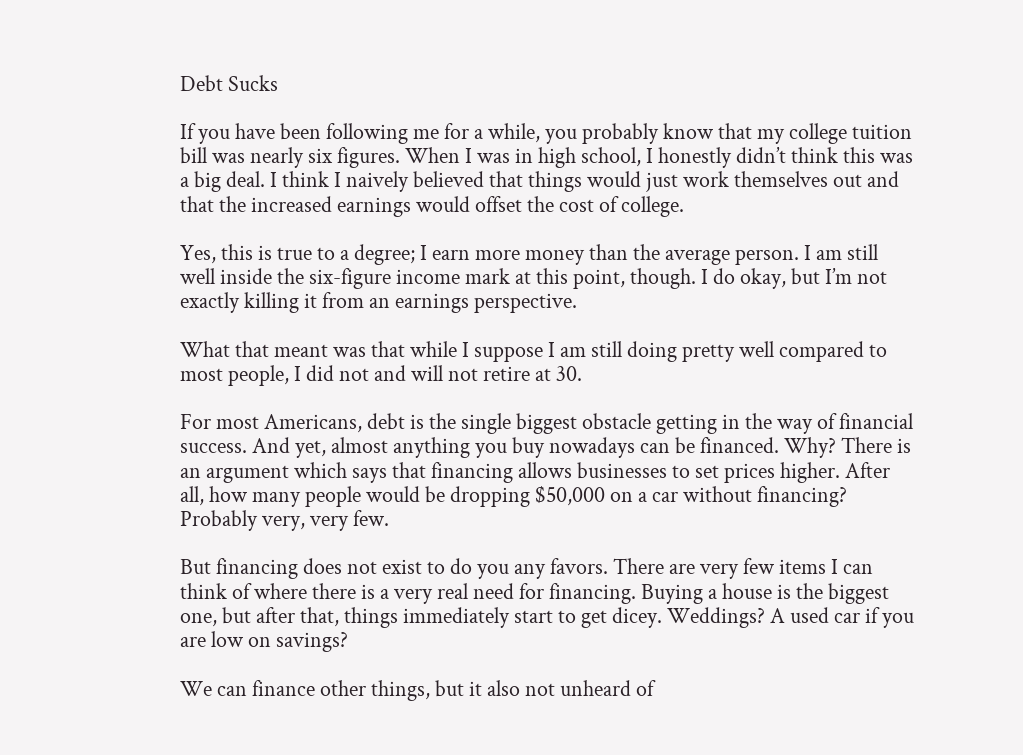Debt Sucks

If you have been following me for a while, you probably know that my college tuition bill was nearly six figures. When I was in high school, I honestly didn’t think this was a big deal. I think I naively believed that things would just work themselves out and that the increased earnings would offset the cost of college.

Yes, this is true to a degree; I earn more money than the average person. I am still well inside the six-figure income mark at this point, though. I do okay, but I’m not exactly killing it from an earnings perspective.

What that meant was that while I suppose I am still doing pretty well compared to most people, I did not and will not retire at 30.

For most Americans, debt is the single biggest obstacle getting in the way of financial success. And yet, almost anything you buy nowadays can be financed. Why? There is an argument which says that financing allows businesses to set prices higher. After all, how many people would be dropping $50,000 on a car without financing? Probably very, very few.

But financing does not exist to do you any favors. There are very few items I can think of where there is a very real need for financing. Buying a house is the biggest one, but after that, things immediately start to get dicey. Weddings? A used car if you are low on savings?

We can finance other things, but it also not unheard of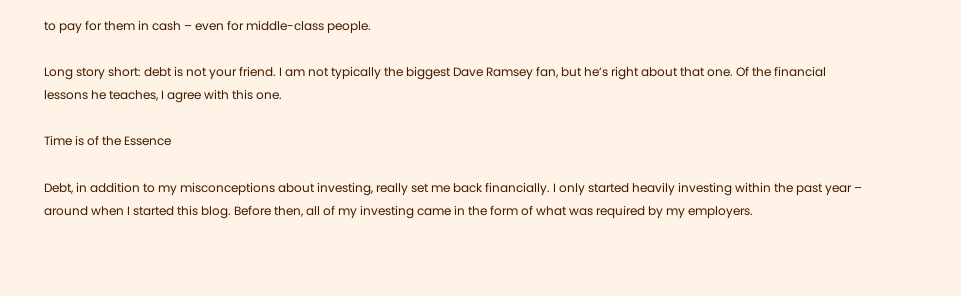to pay for them in cash – even for middle-class people.

Long story short: debt is not your friend. I am not typically the biggest Dave Ramsey fan, but he’s right about that one. Of the financial lessons he teaches, I agree with this one.

Time is of the Essence

Debt, in addition to my misconceptions about investing, really set me back financially. I only started heavily investing within the past year – around when I started this blog. Before then, all of my investing came in the form of what was required by my employers.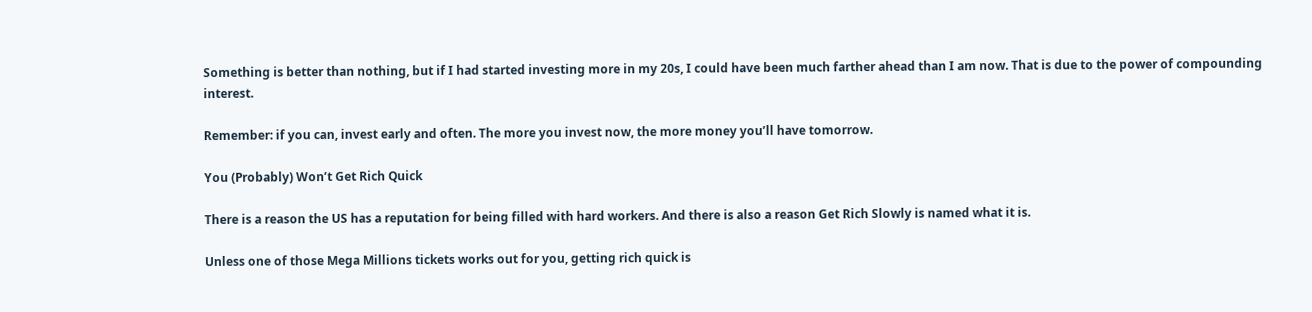Something is better than nothing, but if I had started investing more in my 20s, I could have been much farther ahead than I am now. That is due to the power of compounding interest.

Remember: if you can, invest early and often. The more you invest now, the more money you’ll have tomorrow.

You (Probably) Won’t Get Rich Quick

There is a reason the US has a reputation for being filled with hard workers. And there is also a reason Get Rich Slowly is named what it is.

Unless one of those Mega Millions tickets works out for you, getting rich quick is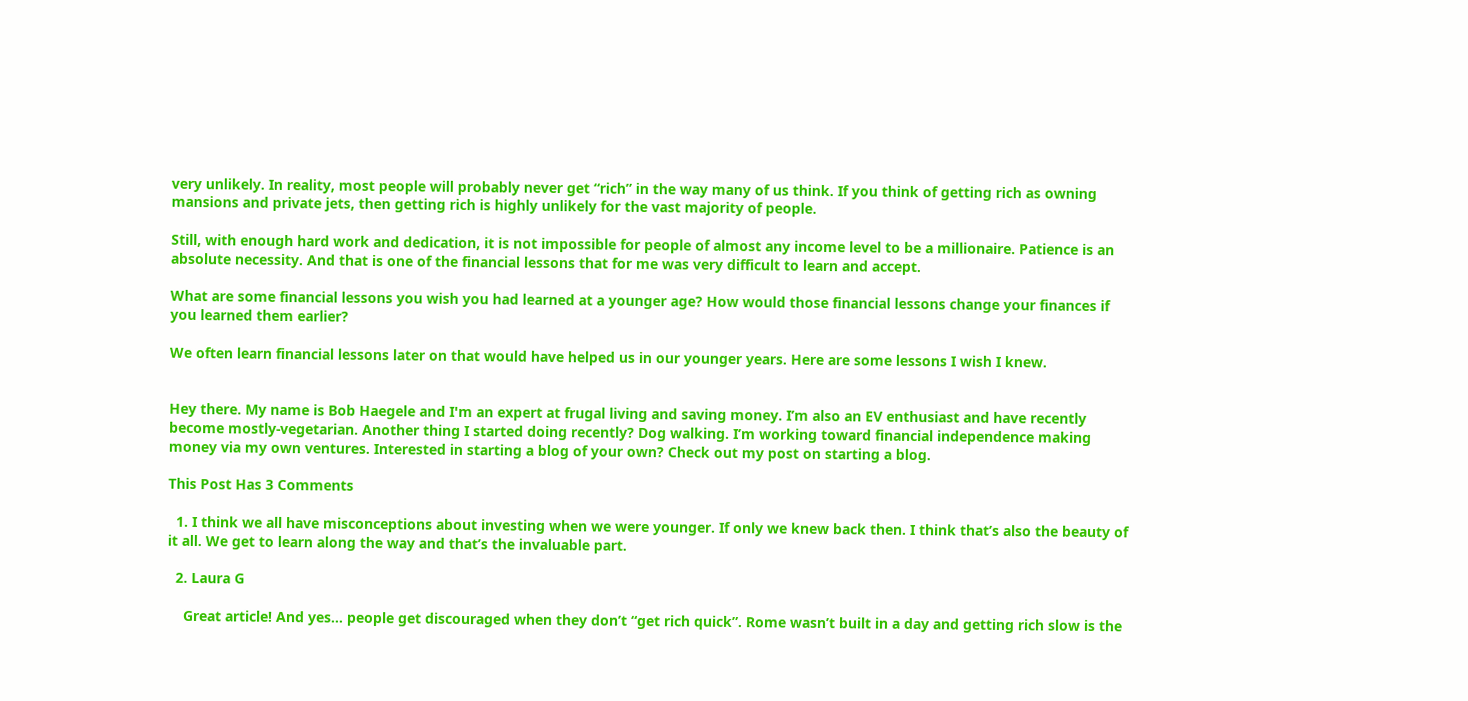very unlikely. In reality, most people will probably never get “rich” in the way many of us think. If you think of getting rich as owning mansions and private jets, then getting rich is highly unlikely for the vast majority of people.

Still, with enough hard work and dedication, it is not impossible for people of almost any income level to be a millionaire. Patience is an absolute necessity. And that is one of the financial lessons that for me was very difficult to learn and accept.

What are some financial lessons you wish you had learned at a younger age? How would those financial lessons change your finances if you learned them earlier?

We often learn financial lessons later on that would have helped us in our younger years. Here are some lessons I wish I knew.


Hey there. My name is Bob Haegele and I'm an expert at frugal living and saving money. I’m also an EV enthusiast and have recently become mostly-vegetarian. Another thing I started doing recently? Dog walking. I’m working toward financial independence making money via my own ventures. Interested in starting a blog of your own? Check out my post on starting a blog.

This Post Has 3 Comments

  1. I think we all have misconceptions about investing when we were younger. If only we knew back then. I think that’s also the beauty of it all. We get to learn along the way and that’s the invaluable part.

  2. Laura G

    Great article! And yes… people get discouraged when they don’t “get rich quick”. Rome wasn’t built in a day and getting rich slow is the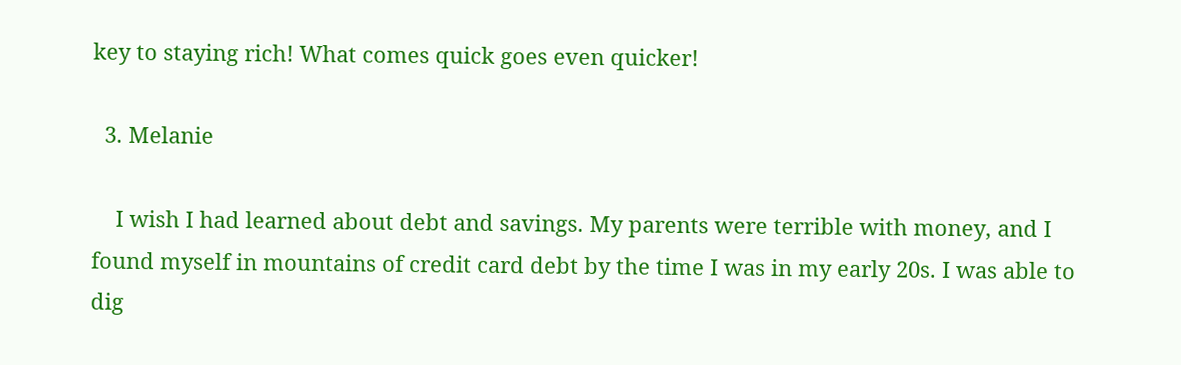key to staying rich! What comes quick goes even quicker!

  3. Melanie

    I wish I had learned about debt and savings. My parents were terrible with money, and I found myself in mountains of credit card debt by the time I was in my early 20s. I was able to dig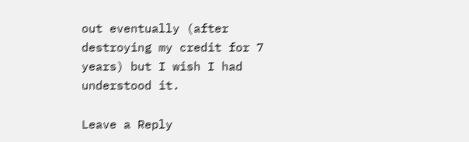out eventually (after destroying my credit for 7 years) but I wish I had understood it.

Leave a Reply